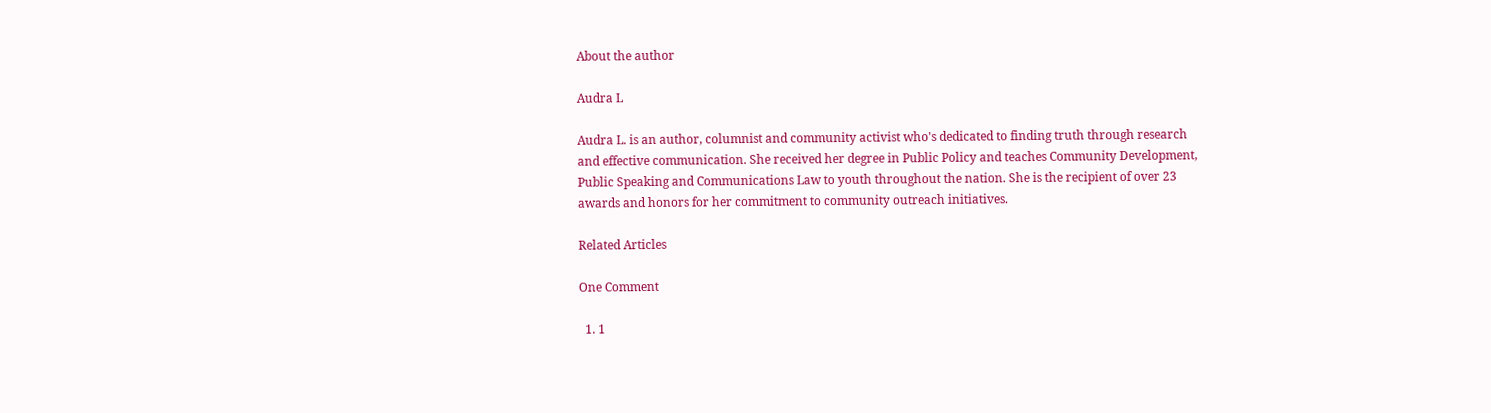About the author

Audra L

Audra L. is an author, columnist and community activist who's dedicated to finding truth through research and effective communication. She received her degree in Public Policy and teaches Community Development, Public Speaking and Communications Law to youth throughout the nation. She is the recipient of over 23 awards and honors for her commitment to community outreach initiatives.

Related Articles

One Comment

  1. 1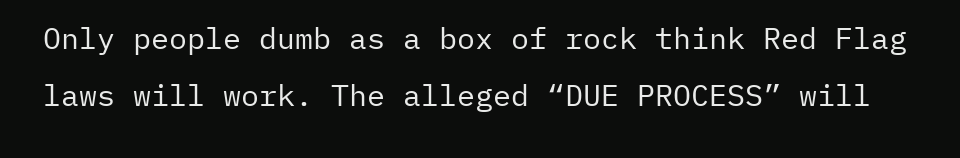Only people dumb as a box of rock think Red Flag laws will work. The alleged “DUE PROCESS” will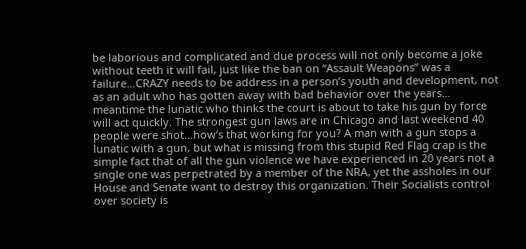be laborious and complicated and due process will not only become a joke without teeth it will fail, just like the ban on “Assault Weapons” was a failure…CRAZY needs to be address in a person’s youth and development, not as an adult who has gotten away with bad behavior over the years… meantime the lunatic who thinks the court is about to take his gun by force will act quickly. The strongest gun laws are in Chicago and last weekend 40 people were shot…how’s that working for you? A man with a gun stops a lunatic with a gun, but what is missing from this stupid Red Flag crap is the simple fact that of all the gun violence we have experienced in 20 years not a single one was perpetrated by a member of the NRA, yet the assholes in our House and Senate want to destroy this organization. Their Socialists control over society is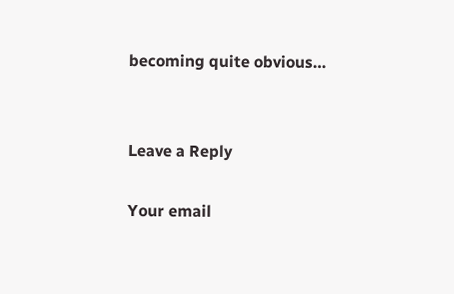becoming quite obvious…


Leave a Reply

Your email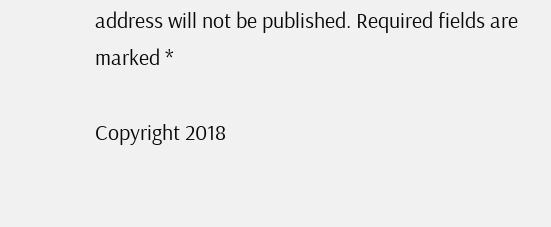address will not be published. Required fields are marked *

Copyright 2018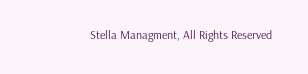Stella Managment, All Rights Reserved